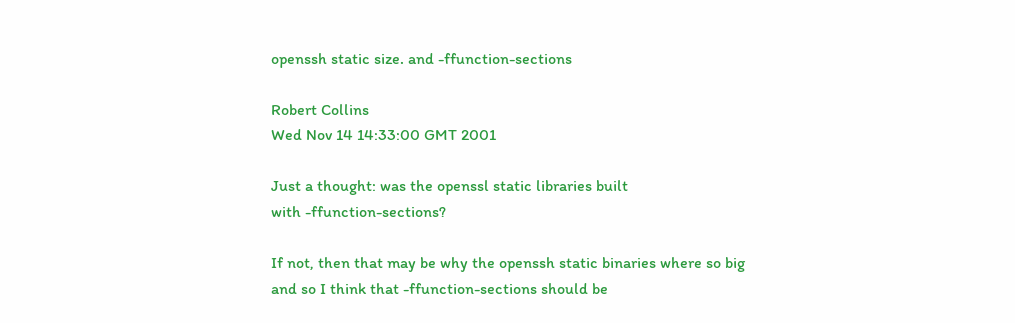openssh static size. and -ffunction-sections

Robert Collins
Wed Nov 14 14:33:00 GMT 2001

Just a thought: was the openssl static libraries built
with -ffunction-sections?

If not, then that may be why the openssh static binaries where so big
and so I think that -ffunction-sections should be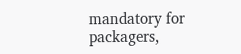mandatory for
packagers,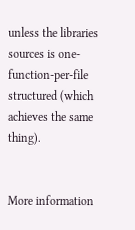unless the libraries sources is one-function-per-file
structured (which achieves the same thing).


More information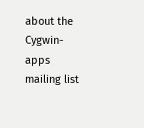about the Cygwin-apps mailing list